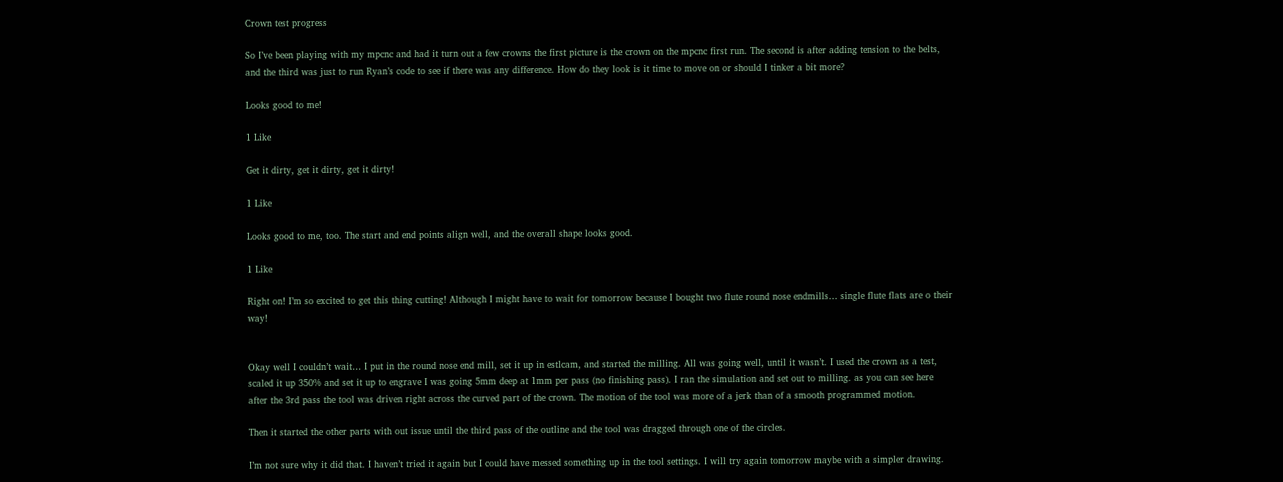Crown test progress

So I’ve been playing with my mpcnc and had it turn out a few crowns the first picture is the crown on the mpcnc first run. The second is after adding tension to the belts, and the third was just to run Ryan’s code to see if there was any difference. How do they look is it time to move on or should I tinker a bit more?

Looks good to me!

1 Like

Get it dirty, get it dirty, get it dirty!

1 Like

Looks good to me, too. The start and end points align well, and the overall shape looks good.

1 Like

Right on! I’m so excited to get this thing cutting! Although I might have to wait for tomorrow because I bought two flute round nose endmills… single flute flats are o their way!


Okay well I couldn’t wait… I put in the round nose end mill, set it up in estlcam, and started the milling. All was going well, until it wasn’t. I used the crown as a test, scaled it up 350% and set it up to engrave I was going 5mm deep at 1mm per pass (no finishing pass). I ran the simulation and set out to milling. as you can see here after the 3rd pass the tool was driven right across the curved part of the crown. The motion of the tool was more of a jerk than of a smooth programmed motion.

Then it started the other parts with out issue until the third pass of the outline and the tool was dragged through one of the circles.

I’m not sure why it did that. I haven’t tried it again but I could have messed something up in the tool settings. I will try again tomorrow maybe with a simpler drawing.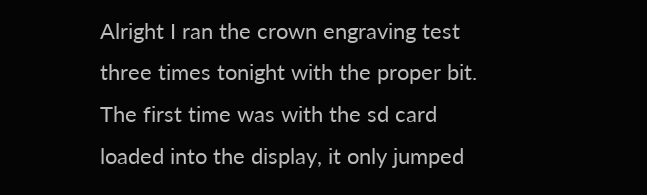Alright I ran the crown engraving test three times tonight with the proper bit. The first time was with the sd card loaded into the display, it only jumped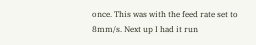once. This was with the feed rate set to 8mm/s. Next up I had it run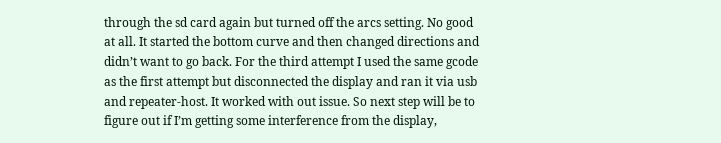through the sd card again but turned off the arcs setting. No good at all. It started the bottom curve and then changed directions and didn’t want to go back. For the third attempt I used the same gcode as the first attempt but disconnected the display and ran it via usb and repeater-host. It worked with out issue. So next step will be to figure out if I’m getting some interference from the display,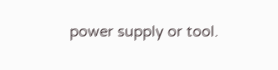power supply or tool.